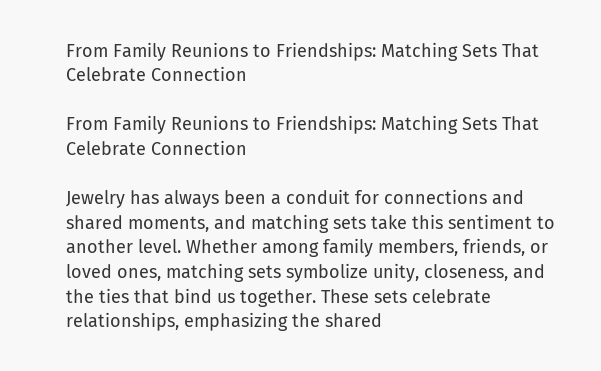From Family Reunions to Friendships: Matching Sets That Celebrate Connection

From Family Reunions to Friendships: Matching Sets That Celebrate Connection

Jewelry has always been a conduit for connections and shared moments, and matching sets take this sentiment to another level. Whether among family members, friends, or loved ones, matching sets symbolize unity, closeness, and the ties that bind us together. These sets celebrate relationships, emphasizing the shared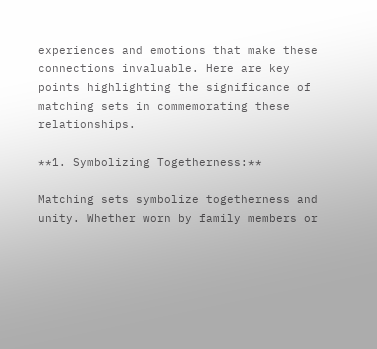experiences and emotions that make these connections invaluable. Here are key points highlighting the significance of matching sets in commemorating these relationships.

**1. Symbolizing Togetherness:**

Matching sets symbolize togetherness and unity. Whether worn by family members or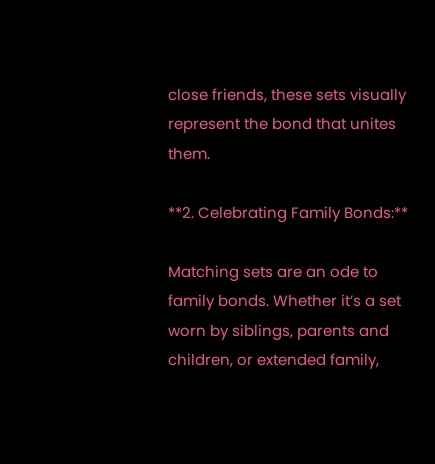close friends, these sets visually represent the bond that unites them.

**2. Celebrating Family Bonds:**

Matching sets are an ode to family bonds. Whether it’s a set worn by siblings, parents and children, or extended family,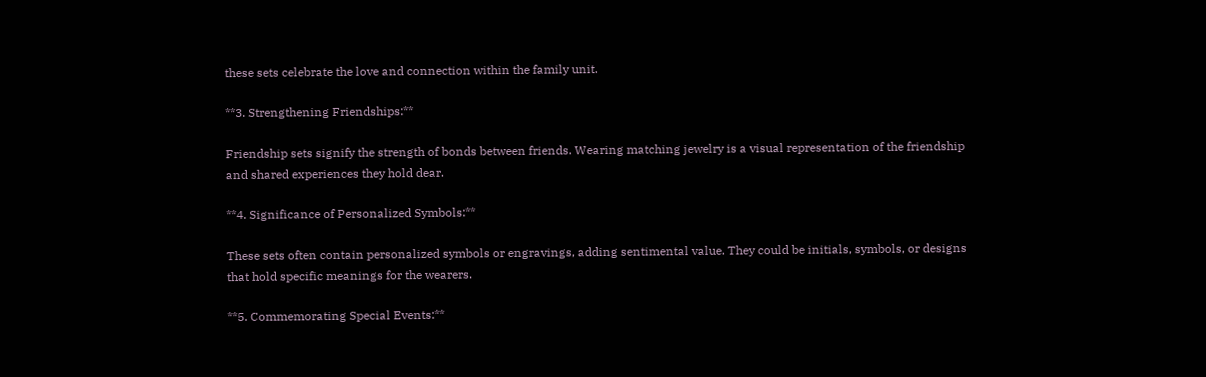these sets celebrate the love and connection within the family unit.

**3. Strengthening Friendships:**

Friendship sets signify the strength of bonds between friends. Wearing matching jewelry is a visual representation of the friendship and shared experiences they hold dear.

**4. Significance of Personalized Symbols:**

These sets often contain personalized symbols or engravings, adding sentimental value. They could be initials, symbols, or designs that hold specific meanings for the wearers.

**5. Commemorating Special Events:**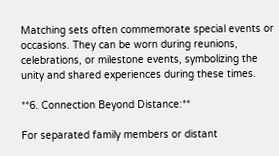Matching sets often commemorate special events or occasions. They can be worn during reunions, celebrations, or milestone events, symbolizing the unity and shared experiences during these times.

**6. Connection Beyond Distance:**

For separated family members or distant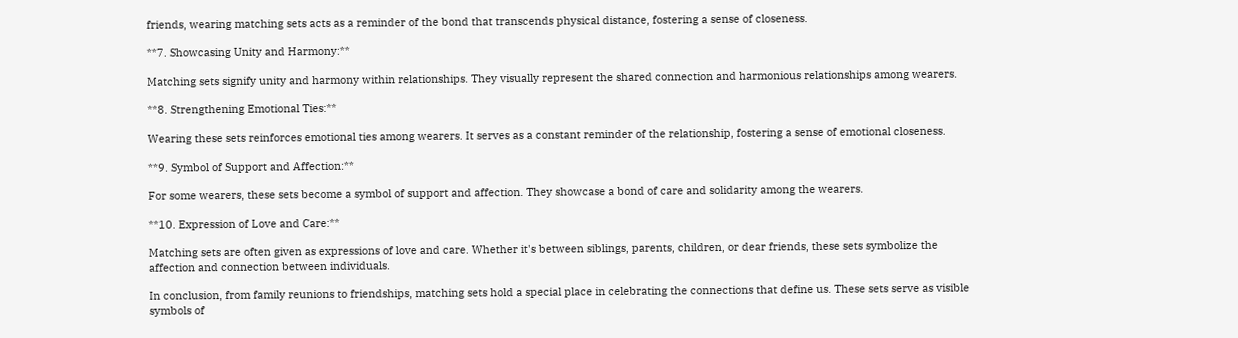friends, wearing matching sets acts as a reminder of the bond that transcends physical distance, fostering a sense of closeness.

**7. Showcasing Unity and Harmony:**

Matching sets signify unity and harmony within relationships. They visually represent the shared connection and harmonious relationships among wearers.

**8. Strengthening Emotional Ties:**

Wearing these sets reinforces emotional ties among wearers. It serves as a constant reminder of the relationship, fostering a sense of emotional closeness.

**9. Symbol of Support and Affection:**

For some wearers, these sets become a symbol of support and affection. They showcase a bond of care and solidarity among the wearers.

**10. Expression of Love and Care:**

Matching sets are often given as expressions of love and care. Whether it's between siblings, parents, children, or dear friends, these sets symbolize the affection and connection between individuals.

In conclusion, from family reunions to friendships, matching sets hold a special place in celebrating the connections that define us. These sets serve as visible symbols of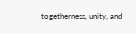togetherness, unity, and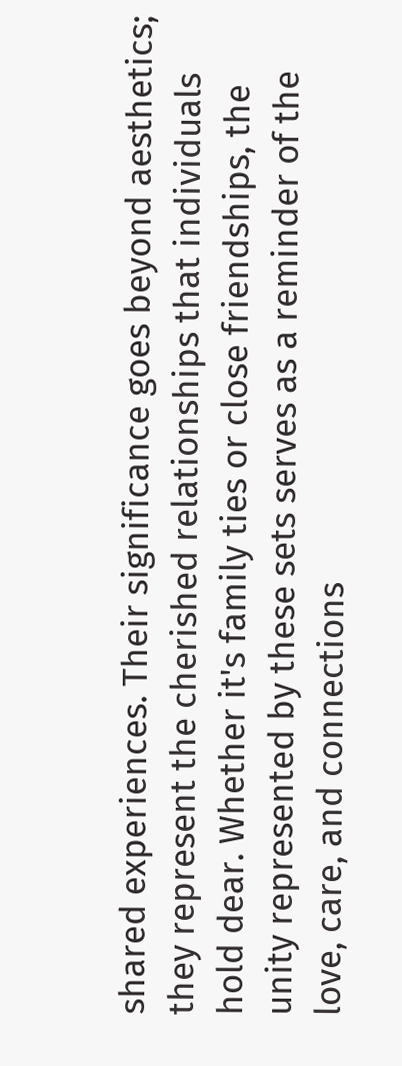shared experiences. Their significance goes beyond aesthetics; they represent the cherished relationships that individuals hold dear. Whether it's family ties or close friendships, the unity represented by these sets serves as a reminder of the love, care, and connections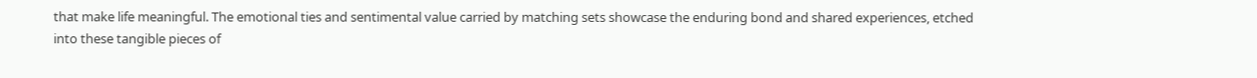that make life meaningful. The emotional ties and sentimental value carried by matching sets showcase the enduring bond and shared experiences, etched into these tangible pieces of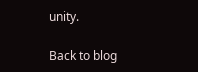unity.

Back to blog